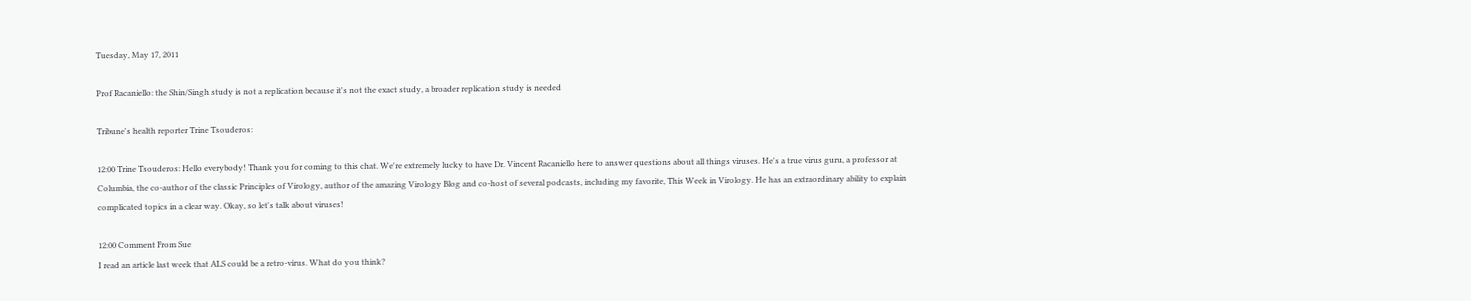Tuesday, May 17, 2011

Prof Racaniello: the Shin/Singh study is not a replication because it's not the exact study, a broader replication study is needed

Tribune's health reporter Trine Tsouderos:

12:00 Trine Tsouderos: Hello everybody! Thank you for coming to this chat. We're extremely lucky to have Dr. Vincent Racaniello here to answer questions about all things viruses. He's a true virus guru, a professor at Columbia, the co-author of the classic Principles of Virology, author of the amazing Virology Blog and co-host of several podcasts, including my favorite, This Week in Virology. He has an extraordinary ability to explain complicated topics in a clear way. Okay, so let's talk about viruses!

12:00 Comment From Sue
I read an article last week that ALS could be a retro-virus. What do you think?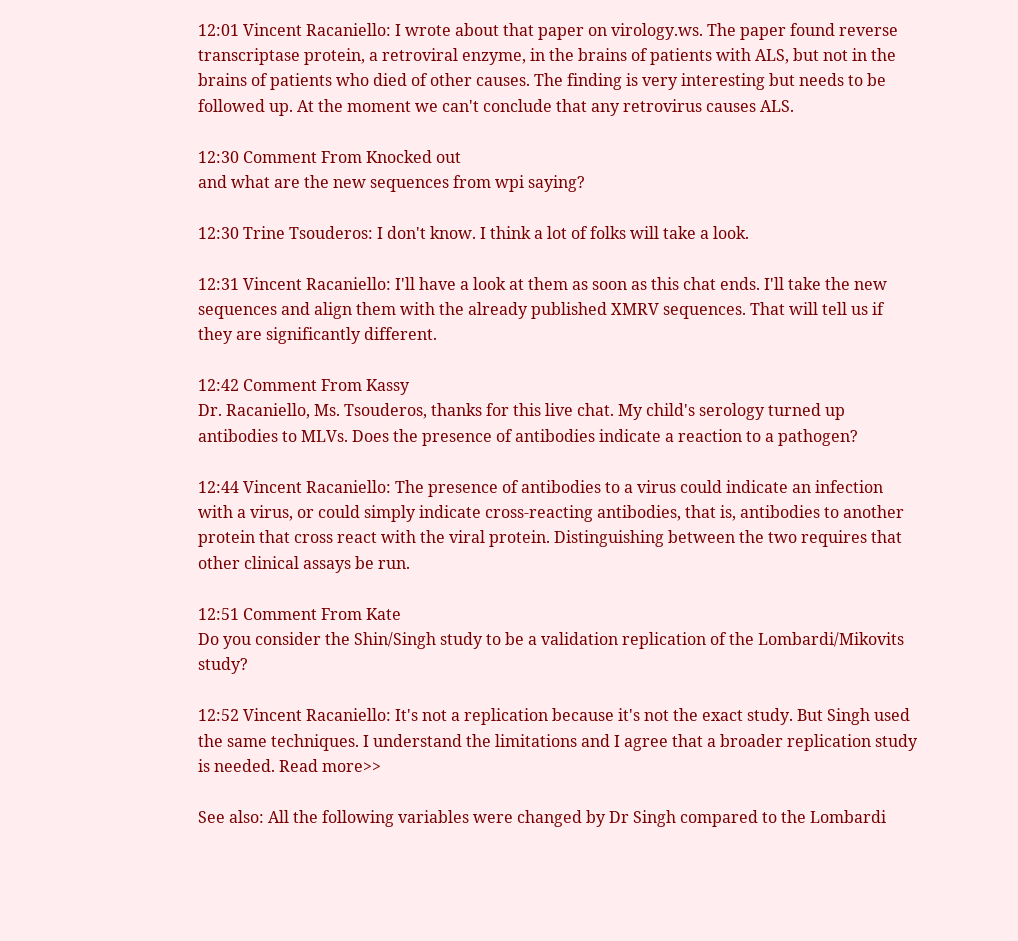12:01 Vincent Racaniello: I wrote about that paper on virology.ws. The paper found reverse transcriptase protein, a retroviral enzyme, in the brains of patients with ALS, but not in the brains of patients who died of other causes. The finding is very interesting but needs to be followed up. At the moment we can't conclude that any retrovirus causes ALS.

12:30 Comment From Knocked out
and what are the new sequences from wpi saying?

12:30 Trine Tsouderos: I don't know. I think a lot of folks will take a look.

12:31 Vincent Racaniello: I'll have a look at them as soon as this chat ends. I'll take the new sequences and align them with the already published XMRV sequences. That will tell us if they are significantly different.

12:42 Comment From Kassy
Dr. Racaniello, Ms. Tsouderos, thanks for this live chat. My child's serology turned up antibodies to MLVs. Does the presence of antibodies indicate a reaction to a pathogen?

12:44 Vincent Racaniello: The presence of antibodies to a virus could indicate an infection with a virus, or could simply indicate cross-reacting antibodies, that is, antibodies to another protein that cross react with the viral protein. Distinguishing between the two requires that other clinical assays be run.

12:51 Comment From Kate
Do you consider the Shin/Singh study to be a validation replication of the Lombardi/Mikovits study?

12:52 Vincent Racaniello: It's not a replication because it's not the exact study. But Singh used the same techniques. I understand the limitations and I agree that a broader replication study is needed. Read more>>

See also: All the following variables were changed by Dr Singh compared to the Lombardi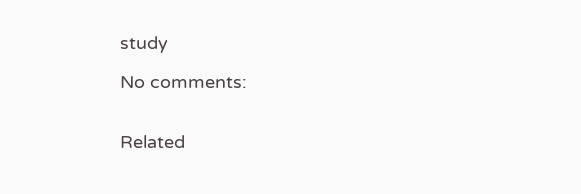study

No comments:


Related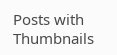Posts with Thumbnails